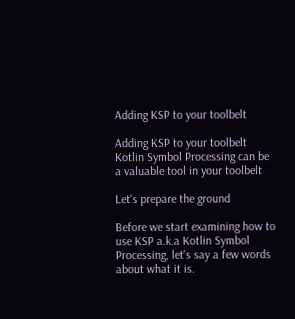Adding KSP to your toolbelt

Adding KSP to your toolbelt
Kotlin Symbol Processing can be a valuable tool in your toolbelt

Let's prepare the ground

Before we start examining how to use KSP a.k.a Kotlin Symbol Processing, let's say a few words about what it is.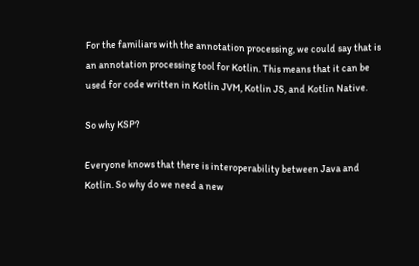For the familiars with the annotation processing, we could say that is an annotation processing tool for Kotlin. This means that it can be used for code written in Kotlin JVM, Kotlin JS, and Kotlin Native.

So why KSP?

Everyone knows that there is interoperability between Java and Kotlin. So why do we need a new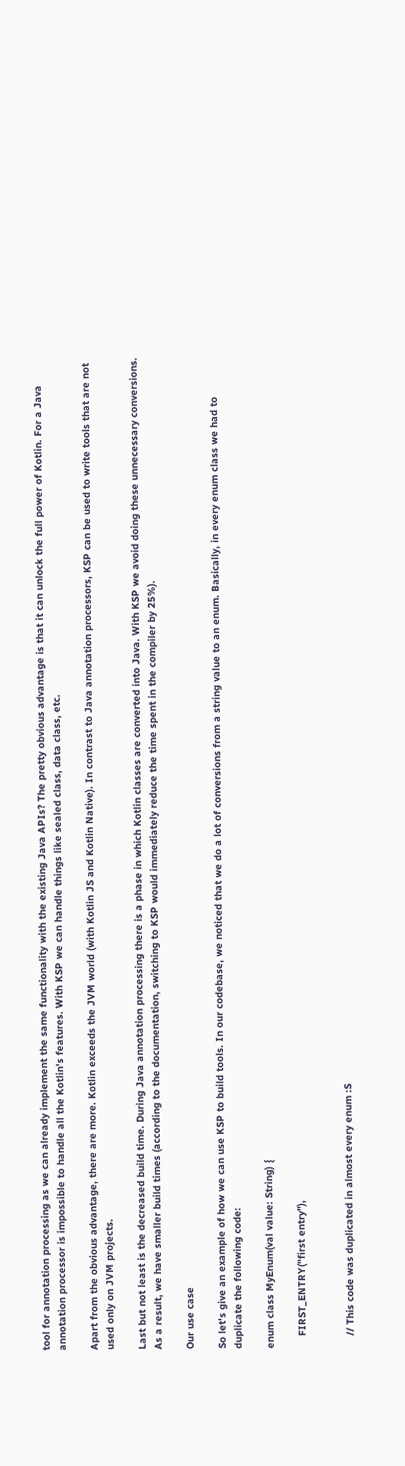tool for annotation processing as we can already implement the same functionality with the existing Java APIs? The pretty obvious advantage is that it can unlock the full power of Kotlin. For a Java annotation processor is impossible to handle all the Kotlin's features. With KSP we can handle things like sealed class, data class, etc.

Apart from the obvious advantage, there are more. Kotlin exceeds the JVM world (with Kotlin JS and Kotlin Native). In contrast to Java annotation processors, KSP can be used to write tools that are not used only on JVM projects.

Last but not least is the decreased build time. During Java annotation processing there is a phase in which Kotlin classes are converted into Java. With KSP we avoid doing these unnecessary conversions. As a result, we have smaller build times (according to the documentation, switching to KSP would immediately reduce the time spent in the compiler by 25%).

Our use case

So let's give an example of how we can use KSP to build tools. In our codebase, we noticed that we do a lot of conversions from a string value to an enum. Basically, in every enum class we had to duplicate the following code:

enum class MyEnum(val value: String) {

    FIRST_ENTRY("first entry"),


    // This code was duplicated in almost every enum :S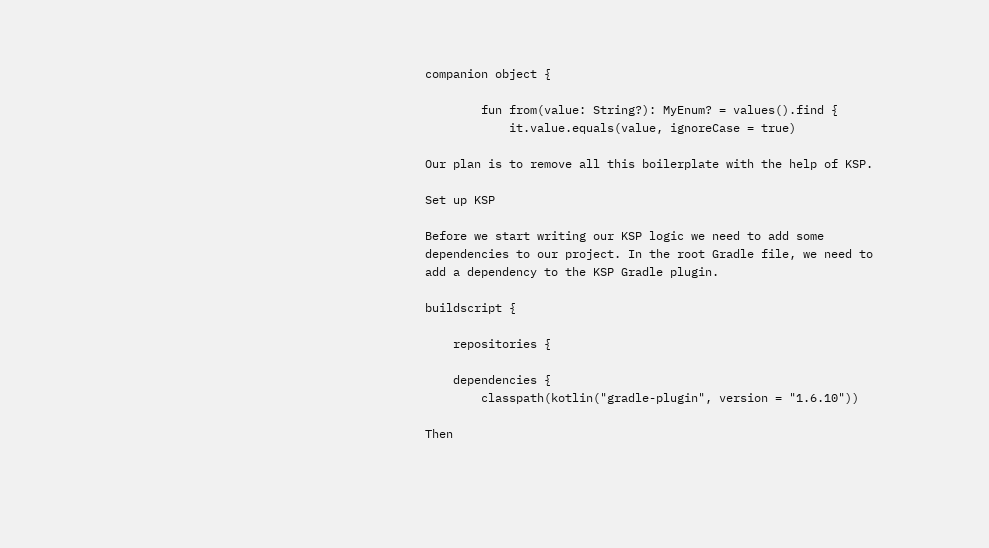companion object {

        fun from(value: String?): MyEnum? = values().find {
            it.value.equals(value, ignoreCase = true)

Our plan is to remove all this boilerplate with the help of KSP.

Set up KSP

Before we start writing our KSP logic we need to add some dependencies to our project. In the root Gradle file, we need to add a dependency to the KSP Gradle plugin.

buildscript {

    repositories {

    dependencies {
        classpath(kotlin("gradle-plugin", version = "1.6.10"))

Then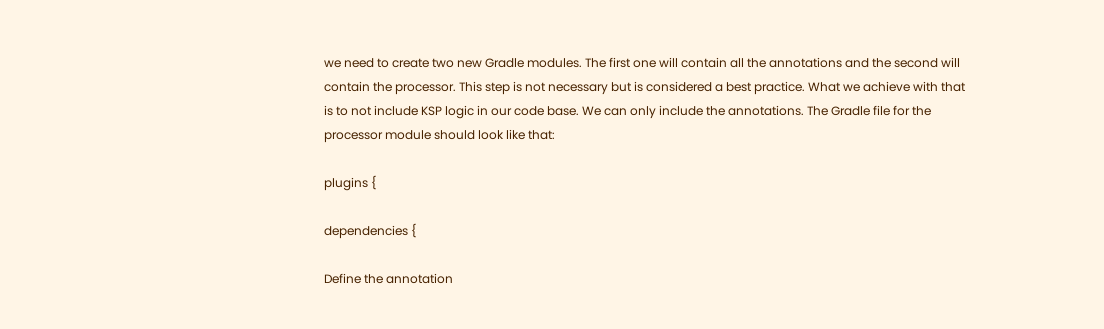we need to create two new Gradle modules. The first one will contain all the annotations and the second will contain the processor. This step is not necessary but is considered a best practice. What we achieve with that is to not include KSP logic in our code base. We can only include the annotations. The Gradle file for the processor module should look like that:

plugins {

dependencies {

Define the annotation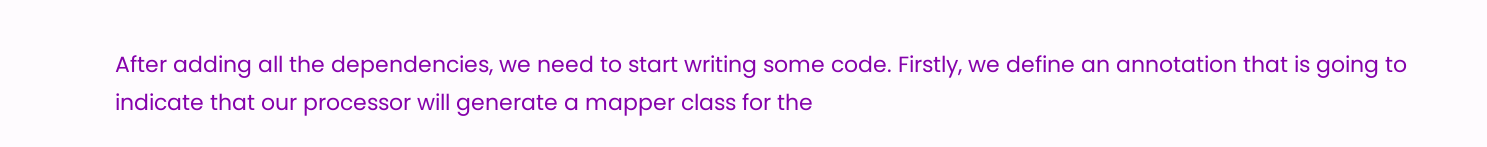After adding all the dependencies, we need to start writing some code. Firstly, we define an annotation that is going to indicate that our processor will generate a mapper class for the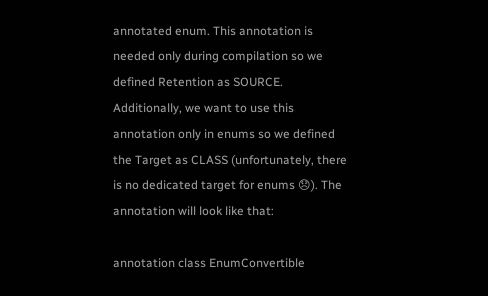annotated enum. This annotation is needed only during compilation so we defined Retention as SOURCE. Additionally, we want to use this annotation only in enums so we defined the Target as CLASS (unfortunately, there is no dedicated target for enums 😞). The annotation will look like that:

annotation class EnumConvertible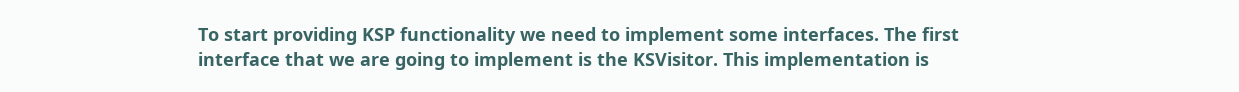To start providing KSP functionality we need to implement some interfaces. The first interface that we are going to implement is the KSVisitor. This implementation is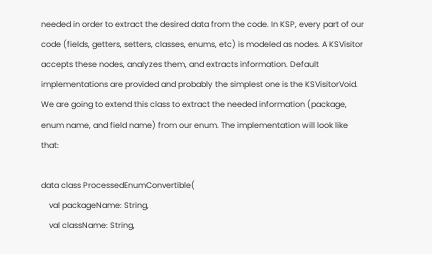needed in order to extract the desired data from the code. In KSP, every part of our code (fields, getters, setters, classes, enums, etc) is modeled as nodes. A KSVisitor accepts these nodes, analyzes them, and extracts information. Default implementations are provided and probably the simplest one is the KSVisitorVoid. We are going to extend this class to extract the needed information (package, enum name, and field name) from our enum. The implementation will look like that:

data class ProcessedEnumConvertible(
    val packageName: String,
    val className: String,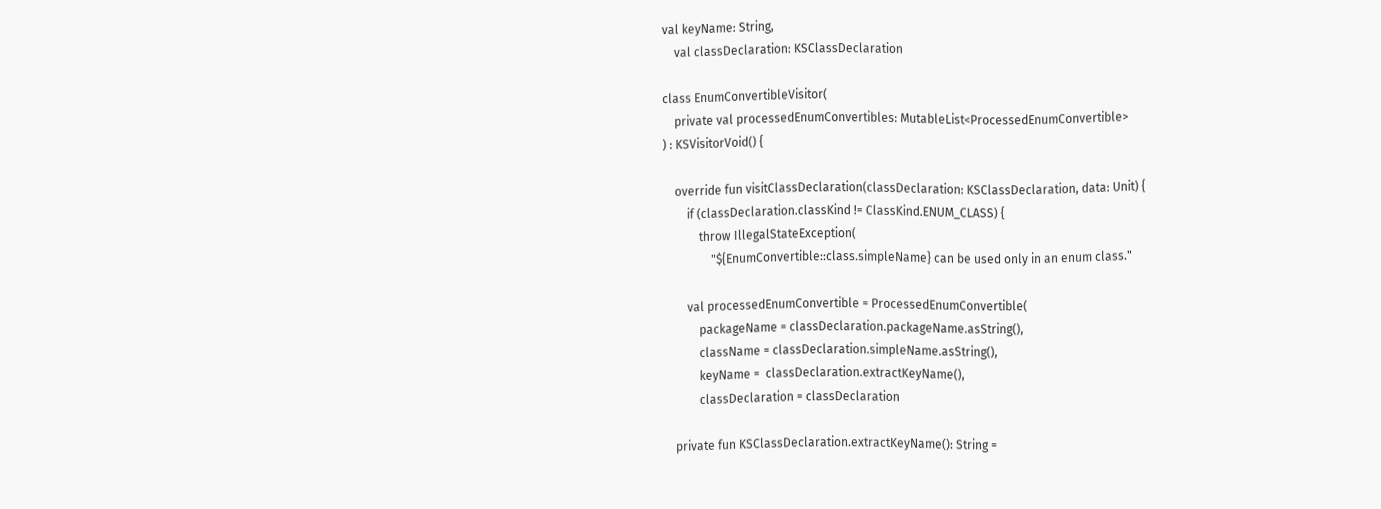val keyName: String,
    val classDeclaration: KSClassDeclaration

class EnumConvertibleVisitor(
    private val processedEnumConvertibles: MutableList<ProcessedEnumConvertible>
) : KSVisitorVoid() {

    override fun visitClassDeclaration(classDeclaration: KSClassDeclaration, data: Unit) {
        if (classDeclaration.classKind != ClassKind.ENUM_CLASS) {
            throw IllegalStateException(
                "${EnumConvertible::class.simpleName} can be used only in an enum class."

        val processedEnumConvertible = ProcessedEnumConvertible(
            packageName = classDeclaration.packageName.asString(),
            className = classDeclaration.simpleName.asString(),
            keyName =  classDeclaration.extractKeyName(),
            classDeclaration = classDeclaration

    private fun KSClassDeclaration.extractKeyName(): String =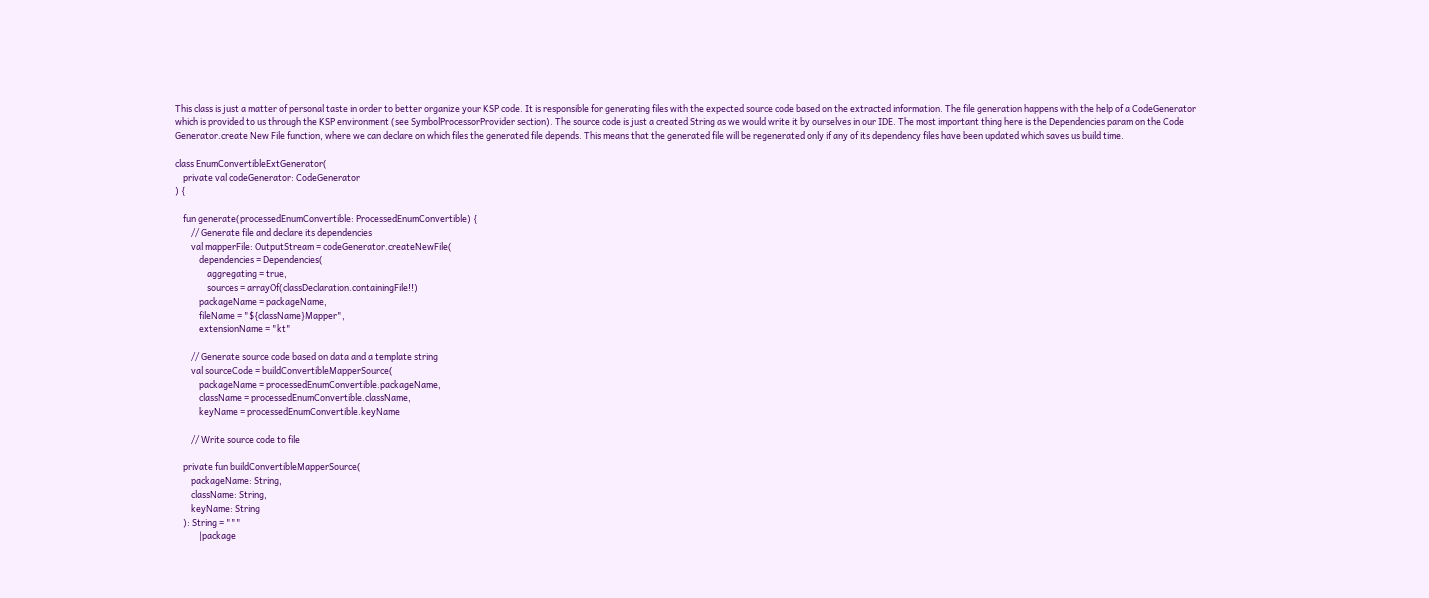This class is just a matter of personal taste in order to better organize your KSP code. It is responsible for generating files with the expected source code based on the extracted information. The file generation happens with the help of a CodeGenerator which is provided to us through the KSP environment (see SymbolProcessorProvider section). The source code is just a created String as we would write it by ourselves in our IDE. The most important thing here is the Dependencies param on the Code Generator.create New File function, where we can declare on which files the generated file depends. This means that the generated file will be regenerated only if any of its dependency files have been updated which saves us build time.

class EnumConvertibleExtGenerator(
    private val codeGenerator: CodeGenerator
) {

    fun generate(processedEnumConvertible: ProcessedEnumConvertible) {
        // Generate file and declare its dependencies
        val mapperFile: OutputStream = codeGenerator.createNewFile(
            dependencies = Dependencies(
                aggregating = true,
                sources = arrayOf(classDeclaration.containingFile!!)
            packageName = packageName,
            fileName = "${className}Mapper",
            extensionName = "kt"

        // Generate source code based on data and a template string
        val sourceCode = buildConvertibleMapperSource(
            packageName = processedEnumConvertible.packageName,
            className = processedEnumConvertible.className,
            keyName = processedEnumConvertible.keyName

        // Write source code to file

    private fun buildConvertibleMapperSource(
        packageName: String,
        className: String,
        keyName: String
    ): String = """
            |package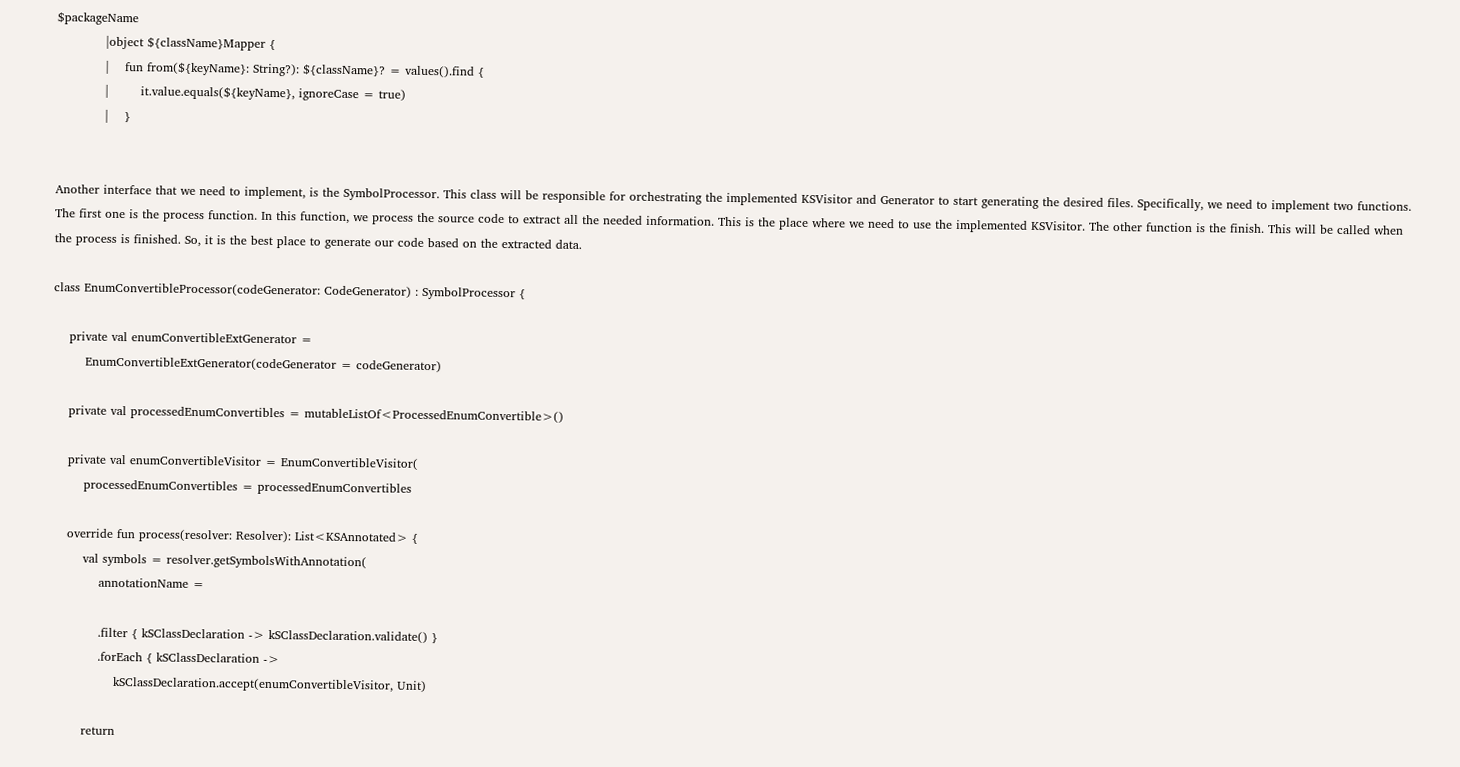$packageName
            |object ${className}Mapper {
            |    fun from(${keyName}: String?): ${className}? = values().find {
            |        it.value.equals(${keyName}, ignoreCase = true)
            |    }


Another interface that we need to implement, is the SymbolProcessor. This class will be responsible for orchestrating the implemented KSVisitor and Generator to start generating the desired files. Specifically, we need to implement two functions. The first one is the process function. In this function, we process the source code to extract all the needed information. This is the place where we need to use the implemented KSVisitor. The other function is the finish. This will be called when the process is finished. So, it is the best place to generate our code based on the extracted data.

class EnumConvertibleProcessor(codeGenerator: CodeGenerator) : SymbolProcessor {

    private val enumConvertibleExtGenerator =
        EnumConvertibleExtGenerator(codeGenerator = codeGenerator)

    private val processedEnumConvertibles = mutableListOf<ProcessedEnumConvertible>()

    private val enumConvertibleVisitor = EnumConvertibleVisitor(
        processedEnumConvertibles = processedEnumConvertibles

    override fun process(resolver: Resolver): List<KSAnnotated> {
        val symbols = resolver.getSymbolsWithAnnotation(
            annotationName =

            .filter { kSClassDeclaration -> kSClassDeclaration.validate() }
            .forEach { kSClassDeclaration ->
                kSClassDeclaration.accept(enumConvertibleVisitor, Unit)

        return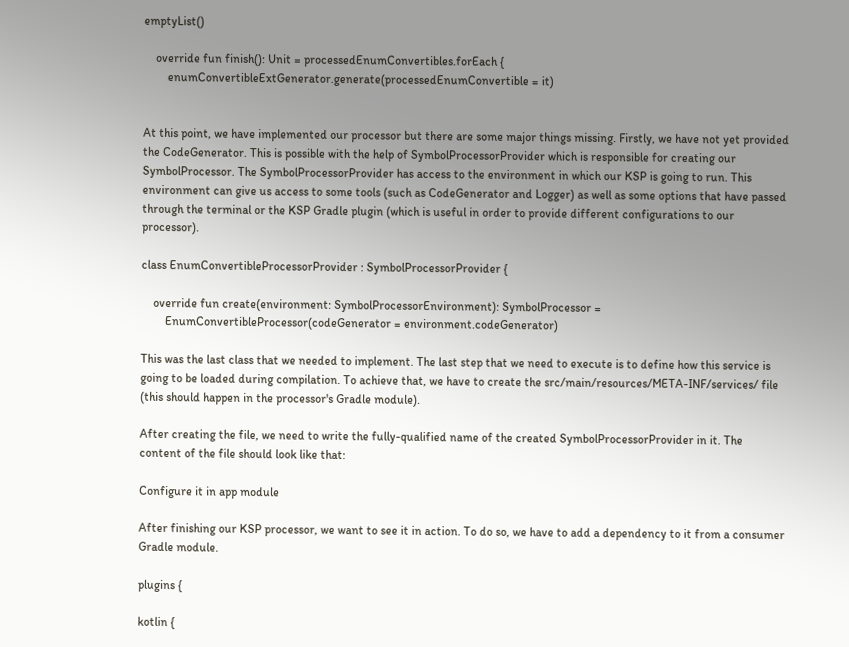emptyList()

    override fun finish(): Unit = processedEnumConvertibles.forEach {
        enumConvertibleExtGenerator.generate(processedEnumConvertible = it)


At this point, we have implemented our processor but there are some major things missing. Firstly, we have not yet provided the CodeGenerator. This is possible with the help of SymbolProcessorProvider which is responsible for creating our SymbolProcessor. The SymbolProcessorProvider has access to the environment in which our KSP is going to run. This environment can give us access to some tools (such as CodeGenerator and Logger) as well as some options that have passed through the terminal or the KSP Gradle plugin (which is useful in order to provide different configurations to our processor).

class EnumConvertibleProcessorProvider : SymbolProcessorProvider {

    override fun create(environment: SymbolProcessorEnvironment): SymbolProcessor =
        EnumConvertibleProcessor(codeGenerator = environment.codeGenerator)

This was the last class that we needed to implement. The last step that we need to execute is to define how this service is going to be loaded during compilation. To achieve that, we have to create the src/main/resources/META-INF/services/ file (this should happen in the processor's Gradle module).

After creating the file, we need to write the fully-qualified name of the created SymbolProcessorProvider in it. The content of the file should look like that:

Configure it in app module

After finishing our KSP processor, we want to see it in action. To do so, we have to add a dependency to it from a consumer Gradle module.

plugins {

kotlin {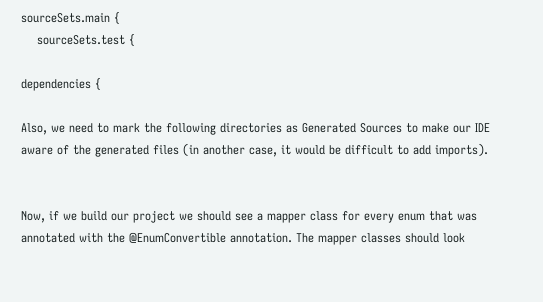sourceSets.main {
    sourceSets.test {

dependencies {

Also, we need to mark the following directories as Generated Sources to make our IDE aware of the generated files (in another case, it would be difficult to add imports).


Now, if we build our project we should see a mapper class for every enum that was annotated with the @EnumConvertible annotation. The mapper classes should look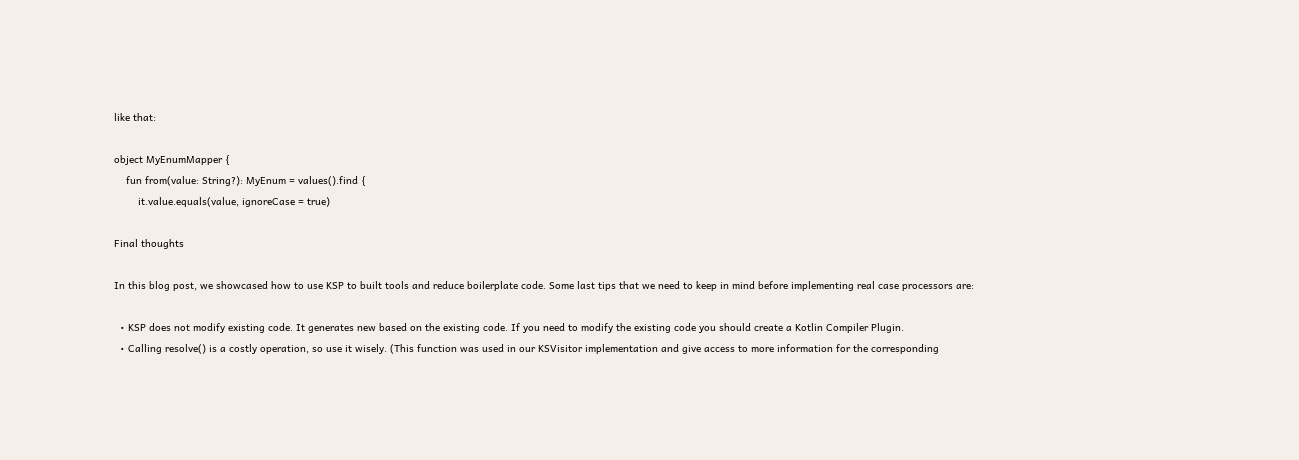like that:

object MyEnumMapper {
    fun from(value: String?): MyEnum = values().find {
        it.value.equals(value, ignoreCase = true)

Final thoughts

In this blog post, we showcased how to use KSP to built tools and reduce boilerplate code. Some last tips that we need to keep in mind before implementing real case processors are:

  • KSP does not modify existing code. It generates new based on the existing code. If you need to modify the existing code you should create a Kotlin Compiler Plugin.
  • Calling resolve() is a costly operation, so use it wisely. (This function was used in our KSVisitor implementation and give access to more information for the corresponding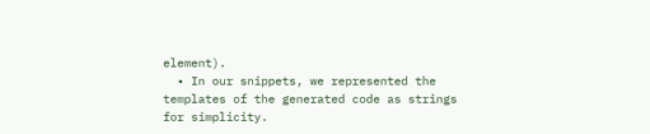element).
  • In our snippets, we represented the templates of the generated code as strings for simplicity.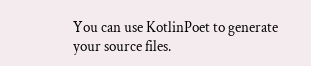You can use KotlinPoet to generate your source files.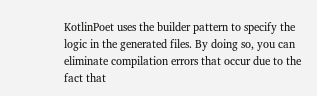KotlinPoet uses the builder pattern to specify the logic in the generated files. By doing so, you can eliminate compilation errors that occur due to the fact that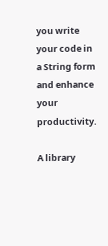you write your code in a String form and enhance your productivity.

A library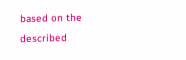based on the described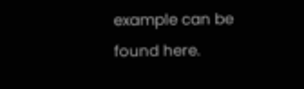example can be found here.